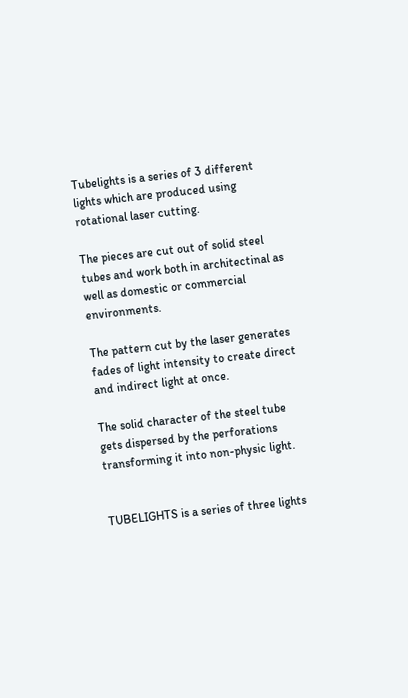Tubelights is a series of 3 different lights which are produced using rotational laser cutting.

The pieces are cut out of solid steel tubes and work both in architectinal as well as domestic or commercial environments.

The pattern cut by the laser generates fades of light intensity to create direct and indirect light at once.

The solid character of the steel tube gets dispersed by the perforations transforming it into non-physic light.


TUBELIGHTS is a series of three lights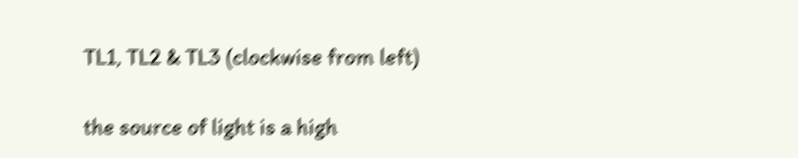TL1, TL2 & TL3 (clockwise from left)

the source of light is a high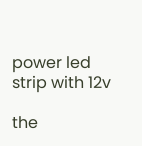power led strip with 12v

the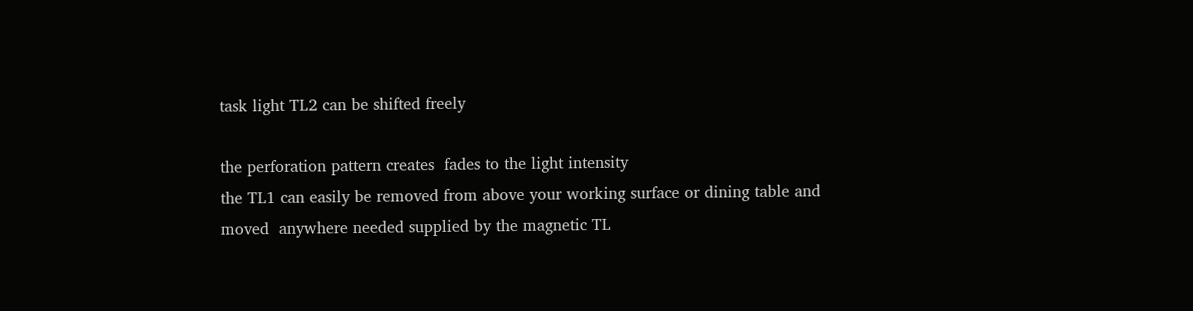task light TL2 can be shifted freely

the perforation pattern creates  fades to the light intensity
the TL1 can easily be removed from above your working surface or dining table and moved  anywhere needed supplied by the magnetic TL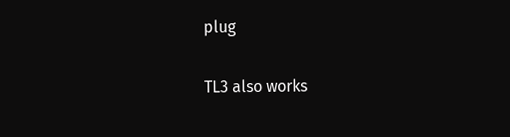plug

TL3 also works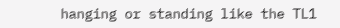hanging or standing like the TL1